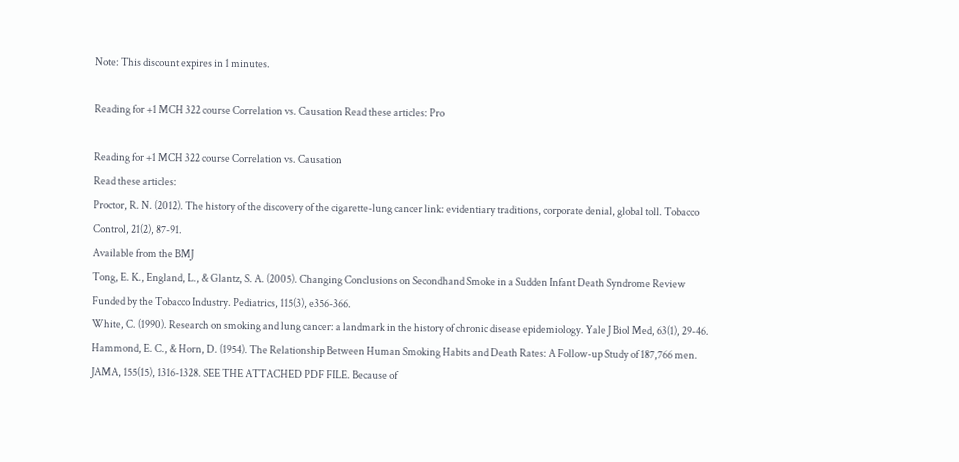Note: This discount expires in 1 minutes.

Reading for +1 MCH 322 course Correlation vs. Causation Read these articles: Pro

Reading for +1 MCH 322 course Correlation vs. Causation
Read these articles:
Proctor, R. N. (2012). The history of the discovery of the cigarette-lung cancer link: evidentiary traditions, corporate denial, global toll. Tobacco Control, 21(2), 87-91.
Available from the BMJ
Tong, E. K., England, L., & Glantz, S. A. (2005). Changing Conclusions on Secondhand Smoke in a Sudden Infant Death Syndrome Review Funded by the Tobacco Industry. Pediatrics, 115(3), e356-366.
White, C. (1990). Research on smoking and lung cancer: a landmark in the history of chronic disease epidemiology. Yale J Biol Med, 63(1), 29-46.
Hammond, E. C., & Horn, D. (1954). The Relationship Between Human Smoking Habits and Death Rates: A Follow-up Study of 187,766 men. JAMA, 155(15), 1316-1328. SEE THE ATTACHED PDF FILE. Because of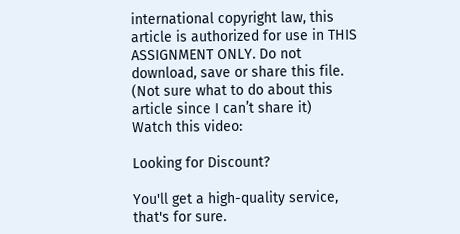international copyright law, this article is authorized for use in THIS ASSIGNMENT ONLY. Do not download, save or share this file. (Not sure what to do about this article since I can’t share it)
Watch this video:

Looking for Discount?

You'll get a high-quality service, that's for sure.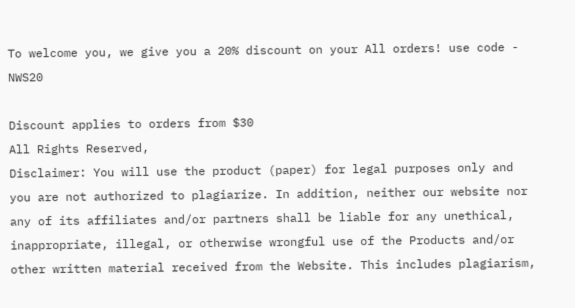To welcome you, we give you a 20% discount on your All orders! use code - NWS20

Discount applies to orders from $30
All Rights Reserved,
Disclaimer: You will use the product (paper) for legal purposes only and you are not authorized to plagiarize. In addition, neither our website nor any of its affiliates and/or partners shall be liable for any unethical, inappropriate, illegal, or otherwise wrongful use of the Products and/or other written material received from the Website. This includes plagiarism,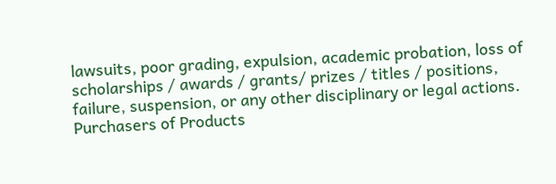lawsuits, poor grading, expulsion, academic probation, loss of scholarships / awards / grants/ prizes / titles / positions, failure, suspension, or any other disciplinary or legal actions. Purchasers of Products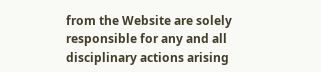from the Website are solely responsible for any and all disciplinary actions arising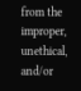from the improper, unethical, and/or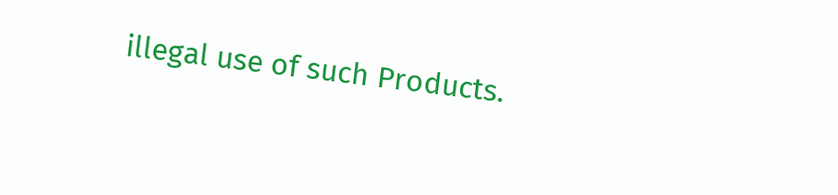illegal use of such Products.